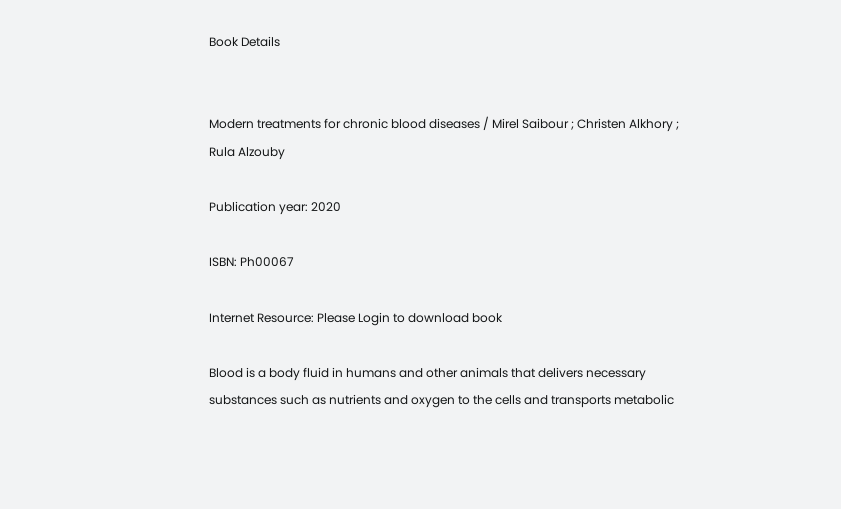Book Details


Modern treatments for chronic blood diseases / Mirel Saibour ; Christen Alkhory ; Rula Alzouby

Publication year: 2020

ISBN: Ph00067

Internet Resource: Please Login to download book

Blood is a body fluid in humans and other animals that delivers necessary substances such as nutrients and oxygen to the cells and transports metabolic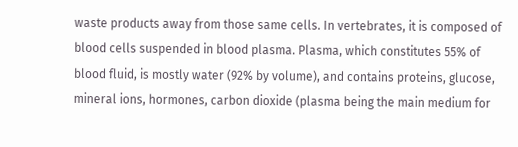waste products away from those same cells. In vertebrates, it is composed of blood cells suspended in blood plasma. Plasma, which constitutes 55% of blood fluid, is mostly water (92% by volume), and contains proteins, glucose, mineral ions, hormones, carbon dioxide (plasma being the main medium for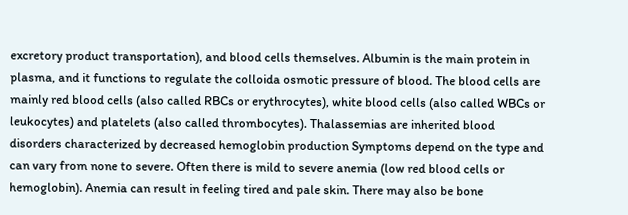excretory product transportation), and blood cells themselves. Albumin is the main protein in plasma, and it functions to regulate the colloida osmotic pressure of blood. The blood cells are mainly red blood cells (also called RBCs or erythrocytes), white blood cells (also called WBCs or leukocytes) and platelets (also called thrombocytes). Thalassemias are inherited blood disorders characterized by decreased hemoglobin production Symptoms depend on the type and can vary from none to severe. Often there is mild to severe anemia (low red blood cells or hemoglobin). Anemia can result in feeling tired and pale skin. There may also be bone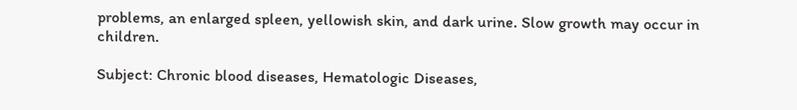problems, an enlarged spleen, yellowish skin, and dark urine. Slow growth may occur in children.

Subject: Chronic blood diseases, Hematologic Diseases,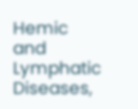Hemic and Lymphatic Diseases,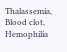Thalassemia, Blood clot, Hemophilia